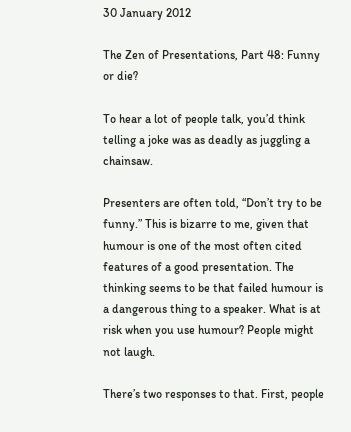30 January 2012

The Zen of Presentations, Part 48: Funny or die?

To hear a lot of people talk, you’d think telling a joke was as deadly as juggling a chainsaw.

Presenters are often told, “Don’t try to be funny.” This is bizarre to me, given that humour is one of the most often cited features of a good presentation. The thinking seems to be that failed humour is a dangerous thing to a speaker. What is at risk when you use humour? People might not laugh.

There’s two responses to that. First, people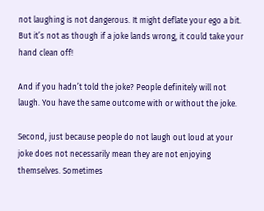not laughing is not dangerous. It might deflate your ego a bit. But it’s not as though if a joke lands wrong, it could take your hand clean off!

And if you hadn’t told the joke? People definitely will not laugh. You have the same outcome with or without the joke.

Second, just because people do not laugh out loud at your joke does not necessarily mean they are not enjoying themselves. Sometimes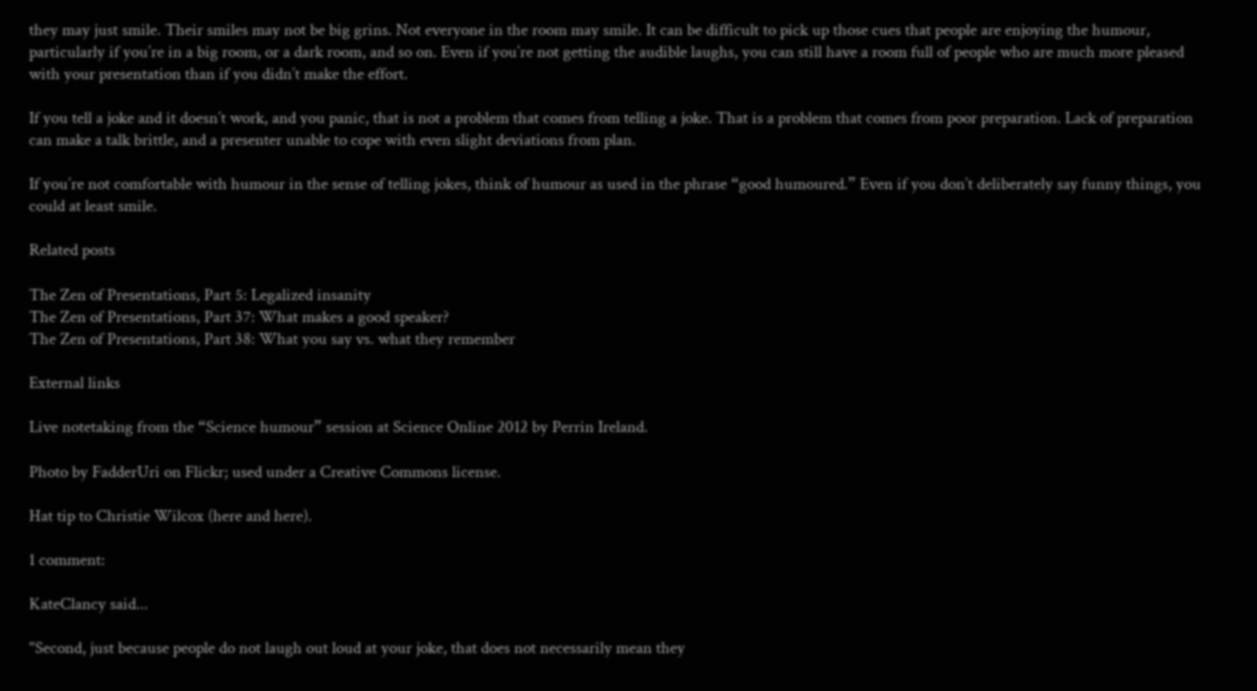they may just smile. Their smiles may not be big grins. Not everyone in the room may smile. It can be difficult to pick up those cues that people are enjoying the humour, particularly if you’re in a big room, or a dark room, and so on. Even if you’re not getting the audible laughs, you can still have a room full of people who are much more pleased with your presentation than if you didn’t make the effort.

If you tell a joke and it doesn’t work, and you panic, that is not a problem that comes from telling a joke. That is a problem that comes from poor preparation. Lack of preparation can make a talk brittle, and a presenter unable to cope with even slight deviations from plan.

If you’re not comfortable with humour in the sense of telling jokes, think of humour as used in the phrase “good humoured.” Even if you don’t deliberately say funny things, you could at least smile.

Related posts

The Zen of Presentations, Part 5: Legalized insanity
The Zen of Presentations, Part 37: What makes a good speaker?
The Zen of Presentations, Part 38: What you say vs. what they remember

External links

Live notetaking from the “Science humour” session at Science Online 2012 by Perrin Ireland.

Photo by FadderUri on Flickr; used under a Creative Commons license.

Hat tip to Christie Wilcox (here and here).

1 comment:

KateClancy said...

"Second, just because people do not laugh out loud at your joke, that does not necessarily mean they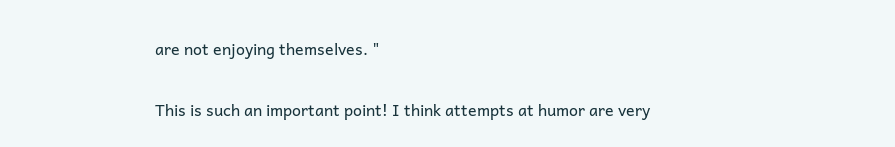are not enjoying themselves. "

This is such an important point! I think attempts at humor are very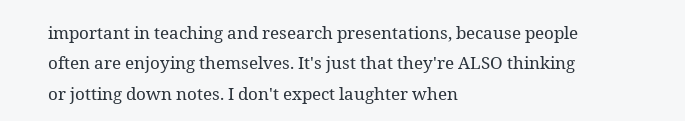important in teaching and research presentations, because people often are enjoying themselves. It's just that they're ALSO thinking or jotting down notes. I don't expect laughter when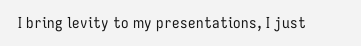I bring levity to my presentations, I just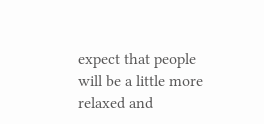expect that people will be a little more relaxed and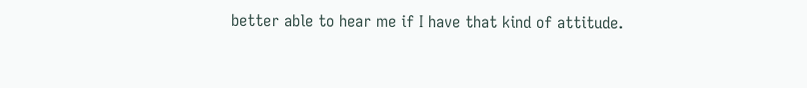better able to hear me if I have that kind of attitude.